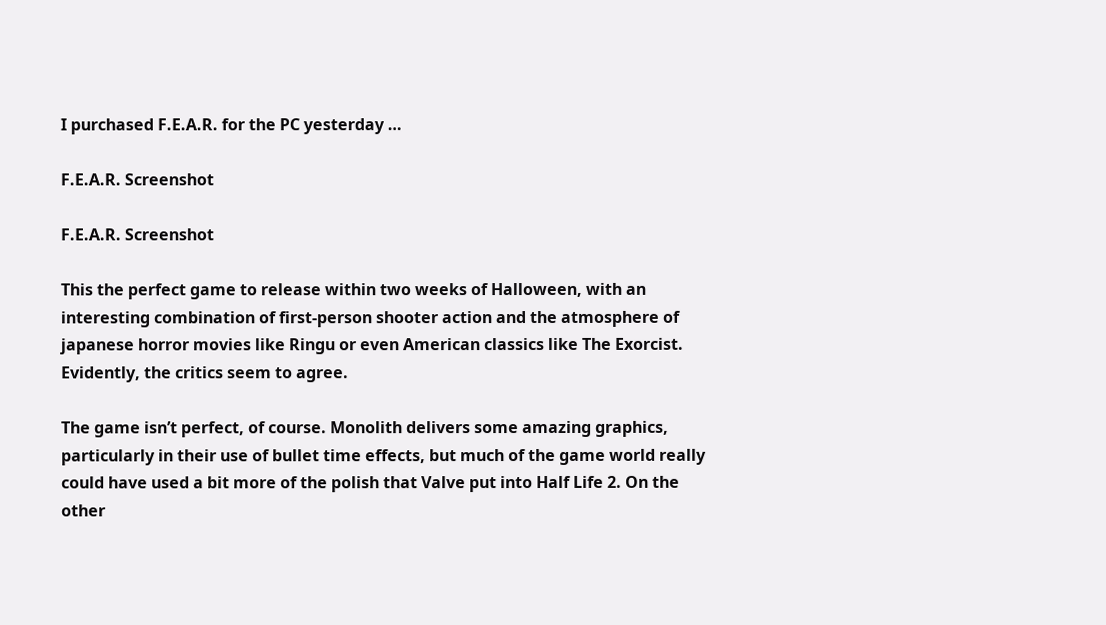I purchased F.E.A.R. for the PC yesterday …

F.E.A.R. Screenshot

F.E.A.R. Screenshot

This the perfect game to release within two weeks of Halloween, with an interesting combination of first-person shooter action and the atmosphere of japanese horror movies like Ringu or even American classics like The Exorcist. Evidently, the critics seem to agree.

The game isn’t perfect, of course. Monolith delivers some amazing graphics, particularly in their use of bullet time effects, but much of the game world really could have used a bit more of the polish that Valve put into Half Life 2. On the other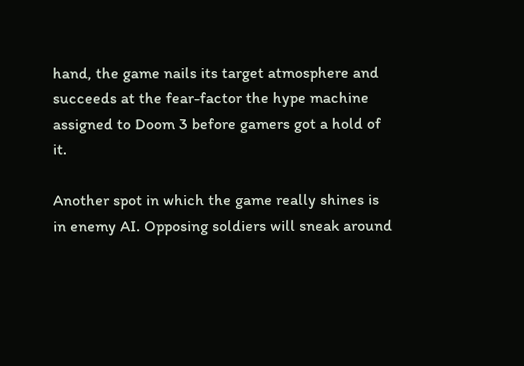hand, the game nails its target atmosphere and succeeds at the fear-factor the hype machine assigned to Doom 3 before gamers got a hold of it.

Another spot in which the game really shines is in enemy AI. Opposing soldiers will sneak around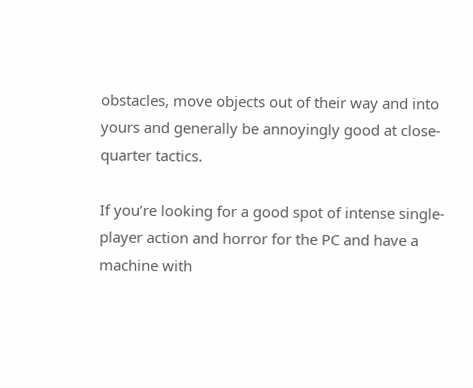obstacles, move objects out of their way and into yours and generally be annoyingly good at close-quarter tactics.

If you’re looking for a good spot of intense single-player action and horror for the PC and have a machine with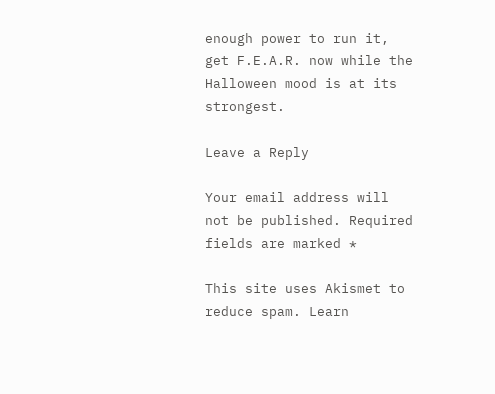enough power to run it, get F.E.A.R. now while the Halloween mood is at its strongest.

Leave a Reply

Your email address will not be published. Required fields are marked *

This site uses Akismet to reduce spam. Learn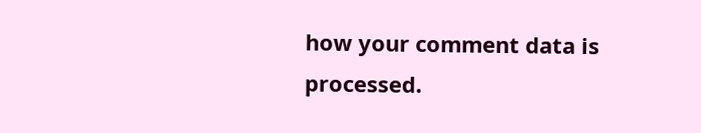how your comment data is processed.